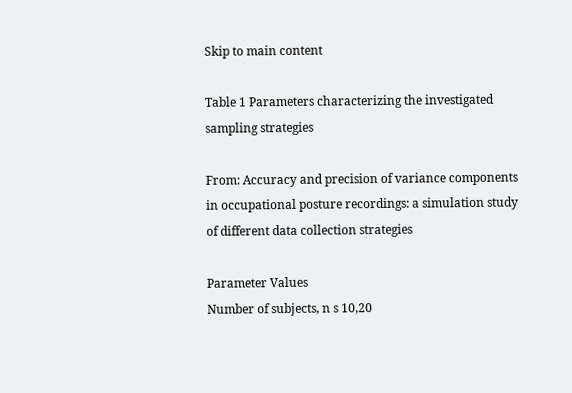Skip to main content

Table 1 Parameters characterizing the investigated sampling strategies

From: Accuracy and precision of variance components in occupational posture recordings: a simulation study of different data collection strategies

Parameter Values
Number of subjects, n s 10,20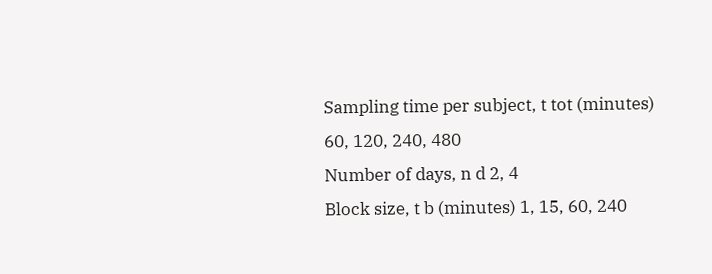Sampling time per subject, t tot (minutes) 60, 120, 240, 480
Number of days, n d 2, 4
Block size, t b (minutes) 1, 15, 60, 240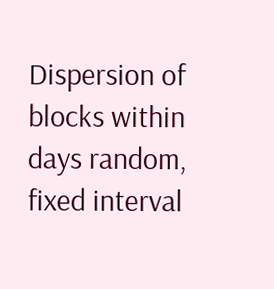Dispersion of blocks within days random, fixed interval